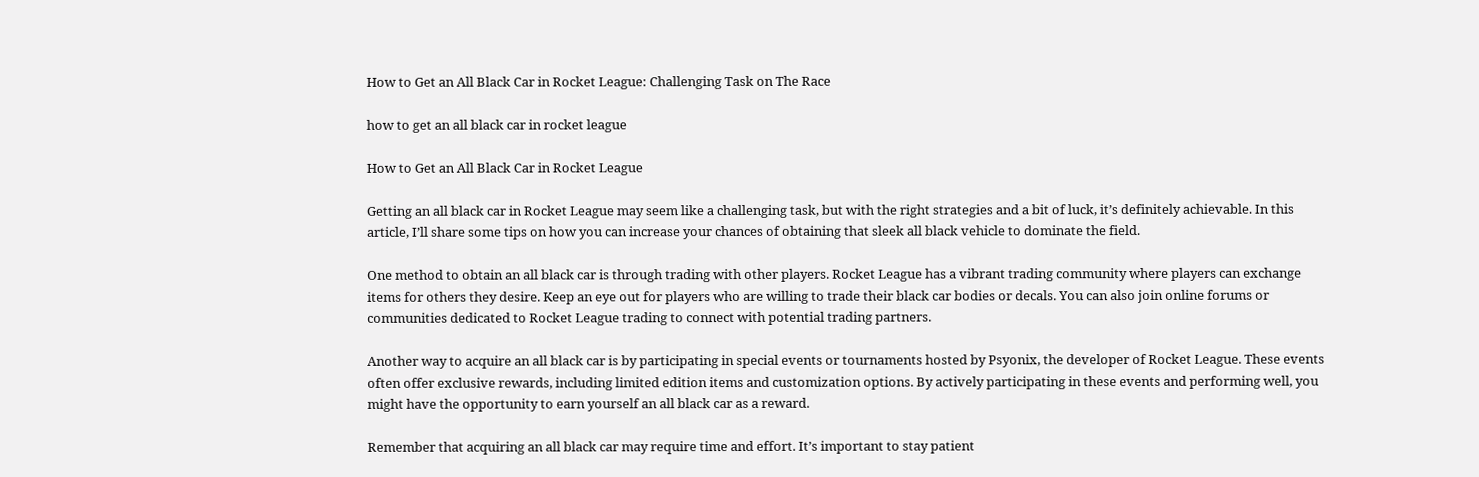How to Get an All Black Car in Rocket League: Challenging Task on The Race

how to get an all black car in rocket league

How to Get an All Black Car in Rocket League

Getting an all black car in Rocket League may seem like a challenging task, but with the right strategies and a bit of luck, it’s definitely achievable. In this article, I’ll share some tips on how you can increase your chances of obtaining that sleek all black vehicle to dominate the field.

One method to obtain an all black car is through trading with other players. Rocket League has a vibrant trading community where players can exchange items for others they desire. Keep an eye out for players who are willing to trade their black car bodies or decals. You can also join online forums or communities dedicated to Rocket League trading to connect with potential trading partners.

Another way to acquire an all black car is by participating in special events or tournaments hosted by Psyonix, the developer of Rocket League. These events often offer exclusive rewards, including limited edition items and customization options. By actively participating in these events and performing well, you might have the opportunity to earn yourself an all black car as a reward.

Remember that acquiring an all black car may require time and effort. It’s important to stay patient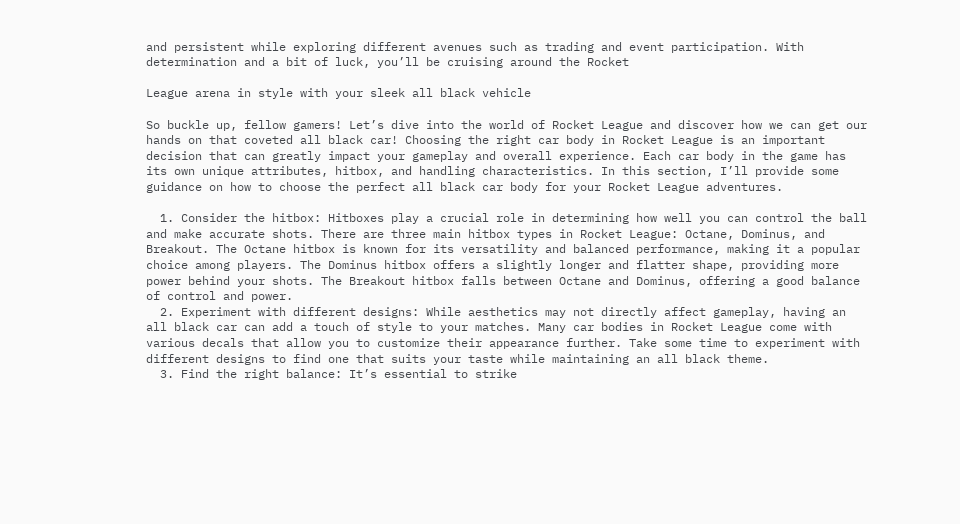and persistent while exploring different avenues such as trading and event participation. With determination and a bit of luck, you’ll be cruising around the Rocket

League arena in style with your sleek all black vehicle

So buckle up, fellow gamers! Let’s dive into the world of Rocket League and discover how we can get our hands on that coveted all black car! Choosing the right car body in Rocket League is an important decision that can greatly impact your gameplay and overall experience. Each car body in the game has its own unique attributes, hitbox, and handling characteristics. In this section, I’ll provide some guidance on how to choose the perfect all black car body for your Rocket League adventures.

  1. Consider the hitbox: Hitboxes play a crucial role in determining how well you can control the ball and make accurate shots. There are three main hitbox types in Rocket League: Octane, Dominus, and Breakout. The Octane hitbox is known for its versatility and balanced performance, making it a popular choice among players. The Dominus hitbox offers a slightly longer and flatter shape, providing more power behind your shots. The Breakout hitbox falls between Octane and Dominus, offering a good balance of control and power.
  2. Experiment with different designs: While aesthetics may not directly affect gameplay, having an all black car can add a touch of style to your matches. Many car bodies in Rocket League come with various decals that allow you to customize their appearance further. Take some time to experiment with different designs to find one that suits your taste while maintaining an all black theme.
  3. Find the right balance: It’s essential to strike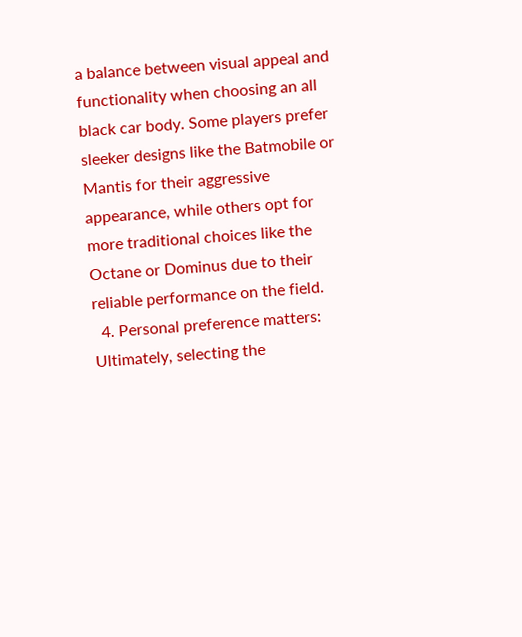a balance between visual appeal and functionality when choosing an all black car body. Some players prefer sleeker designs like the Batmobile or Mantis for their aggressive appearance, while others opt for more traditional choices like the Octane or Dominus due to their reliable performance on the field.
  4. Personal preference matters: Ultimately, selecting the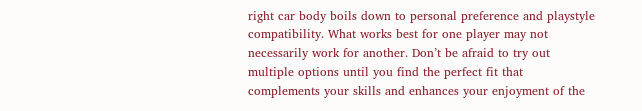right car body boils down to personal preference and playstyle compatibility. What works best for one player may not necessarily work for another. Don’t be afraid to try out multiple options until you find the perfect fit that complements your skills and enhances your enjoyment of the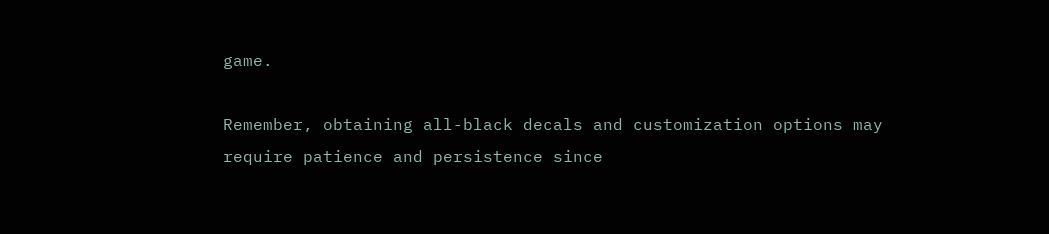game.

Remember, obtaining all-black decals and customization options may require patience and persistence since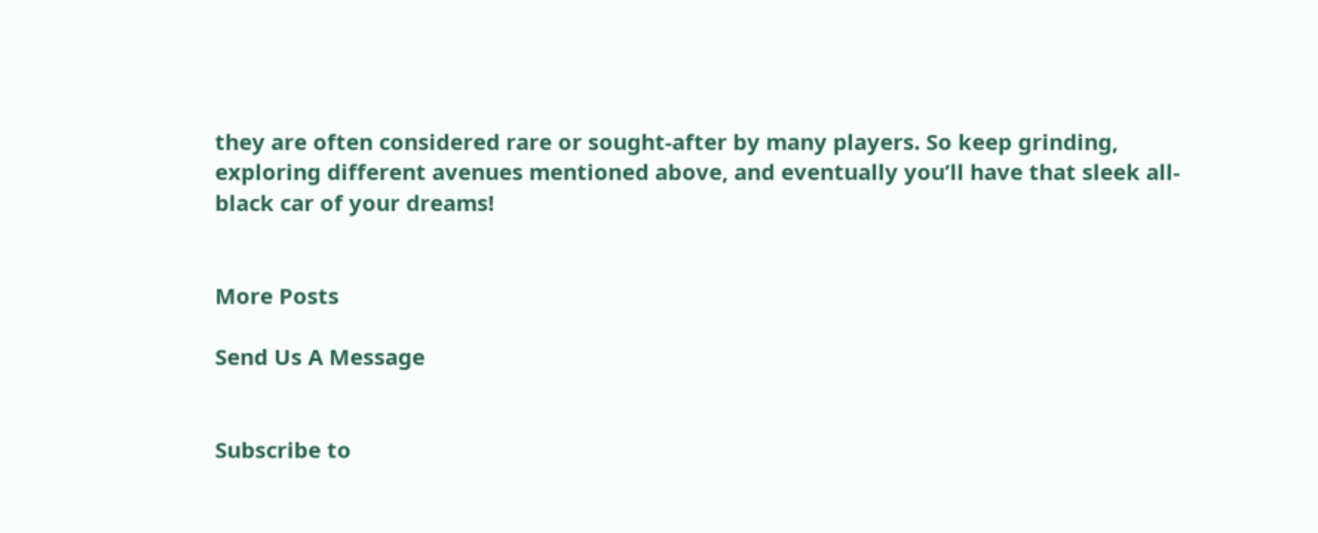they are often considered rare or sought-after by many players. So keep grinding, exploring different avenues mentioned above, and eventually you’ll have that sleek all-black car of your dreams!


More Posts

Send Us A Message


Subscribe to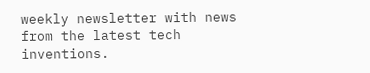weekly newsletter with news from the latest tech inventions.